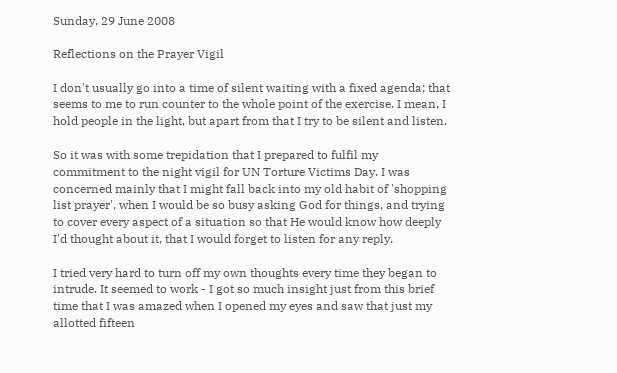Sunday, 29 June 2008

Reflections on the Prayer Vigil

I don't usually go into a time of silent waiting with a fixed agenda; that seems to me to run counter to the whole point of the exercise. I mean, I hold people in the light, but apart from that I try to be silent and listen.

So it was with some trepidation that I prepared to fulfil my commitment to the night vigil for UN Torture Victims Day. I was concerned mainly that I might fall back into my old habit of 'shopping list prayer', when I would be so busy asking God for things, and trying to cover every aspect of a situation so that He would know how deeply I'd thought about it, that I would forget to listen for any reply.

I tried very hard to turn off my own thoughts every time they began to intrude. It seemed to work - I got so much insight just from this brief time that I was amazed when I opened my eyes and saw that just my allotted fifteen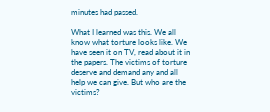minutes had passed.

What I learned was this. We all know what torture looks like. We have seen it on TV, read about it in the papers. The victims of torture deserve and demand any and all help we can give. But who are the victims?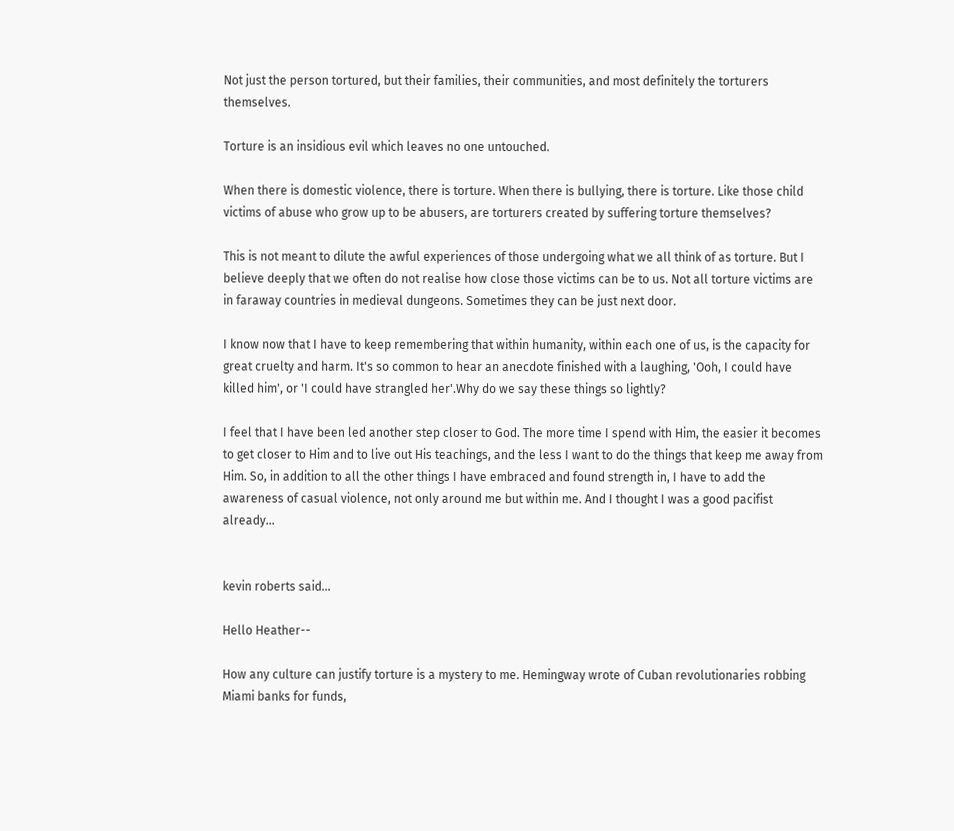Not just the person tortured, but their families, their communities, and most definitely the torturers themselves.

Torture is an insidious evil which leaves no one untouched.

When there is domestic violence, there is torture. When there is bullying, there is torture. Like those child victims of abuse who grow up to be abusers, are torturers created by suffering torture themselves?

This is not meant to dilute the awful experiences of those undergoing what we all think of as torture. But I believe deeply that we often do not realise how close those victims can be to us. Not all torture victims are in faraway countries in medieval dungeons. Sometimes they can be just next door.

I know now that I have to keep remembering that within humanity, within each one of us, is the capacity for great cruelty and harm. It's so common to hear an anecdote finished with a laughing, 'Ooh, I could have killed him', or 'I could have strangled her'.Why do we say these things so lightly?

I feel that I have been led another step closer to God. The more time I spend with Him, the easier it becomes to get closer to Him and to live out His teachings, and the less I want to do the things that keep me away from Him. So, in addition to all the other things I have embraced and found strength in, I have to add the awareness of casual violence, not only around me but within me. And I thought I was a good pacifist already...


kevin roberts said...

Hello Heather--

How any culture can justify torture is a mystery to me. Hemingway wrote of Cuban revolutionaries robbing Miami banks for funds,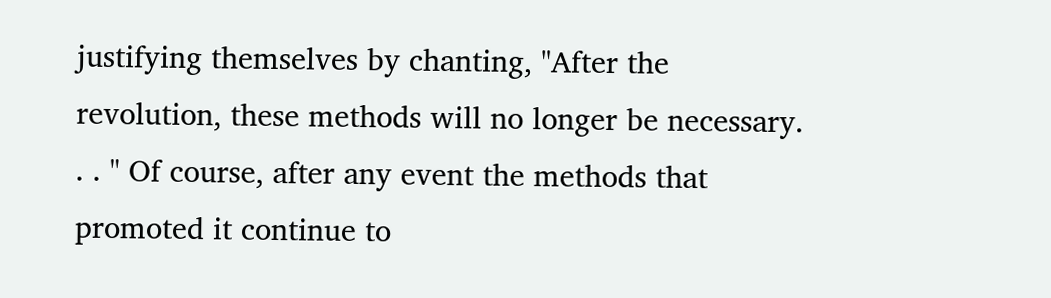justifying themselves by chanting, "After the revolution, these methods will no longer be necessary. . . " Of course, after any event the methods that promoted it continue to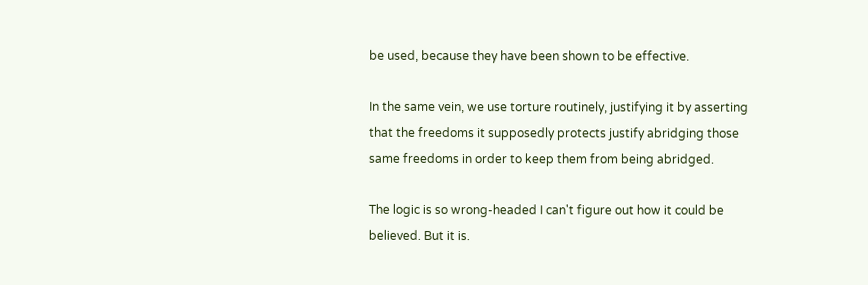be used, because they have been shown to be effective.

In the same vein, we use torture routinely, justifying it by asserting that the freedoms it supposedly protects justify abridging those same freedoms in order to keep them from being abridged.

The logic is so wrong-headed I can't figure out how it could be believed. But it is.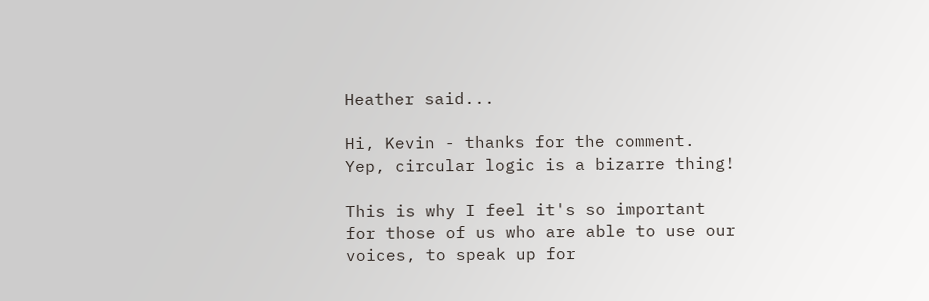Heather said...

Hi, Kevin - thanks for the comment. Yep, circular logic is a bizarre thing!

This is why I feel it's so important for those of us who are able to use our voices, to speak up for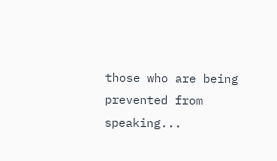those who are being prevented from speaking...